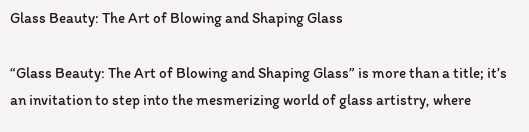Glass Beauty: The Art of Blowing and Shaping Glass

“Glass Beauty: The Art of Blowing and Shaping Glass” is more than a title; it’s an invitation to step into the mesmerizing world of glass artistry, where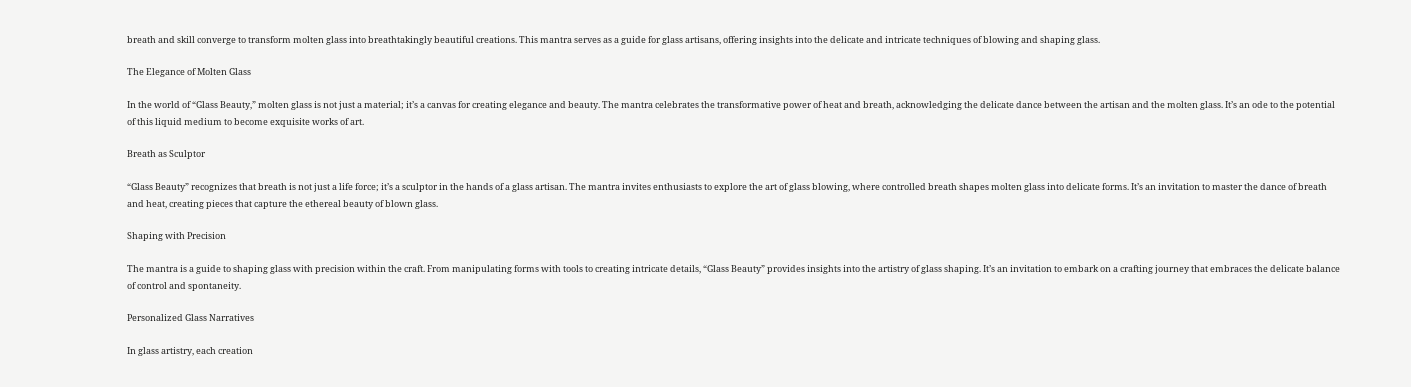breath and skill converge to transform molten glass into breathtakingly beautiful creations. This mantra serves as a guide for glass artisans, offering insights into the delicate and intricate techniques of blowing and shaping glass.

The Elegance of Molten Glass

In the world of “Glass Beauty,” molten glass is not just a material; it’s a canvas for creating elegance and beauty. The mantra celebrates the transformative power of heat and breath, acknowledging the delicate dance between the artisan and the molten glass. It’s an ode to the potential of this liquid medium to become exquisite works of art.

Breath as Sculptor

“Glass Beauty” recognizes that breath is not just a life force; it’s a sculptor in the hands of a glass artisan. The mantra invites enthusiasts to explore the art of glass blowing, where controlled breath shapes molten glass into delicate forms. It’s an invitation to master the dance of breath and heat, creating pieces that capture the ethereal beauty of blown glass.

Shaping with Precision

The mantra is a guide to shaping glass with precision within the craft. From manipulating forms with tools to creating intricate details, “Glass Beauty” provides insights into the artistry of glass shaping. It’s an invitation to embark on a crafting journey that embraces the delicate balance of control and spontaneity.

Personalized Glass Narratives

In glass artistry, each creation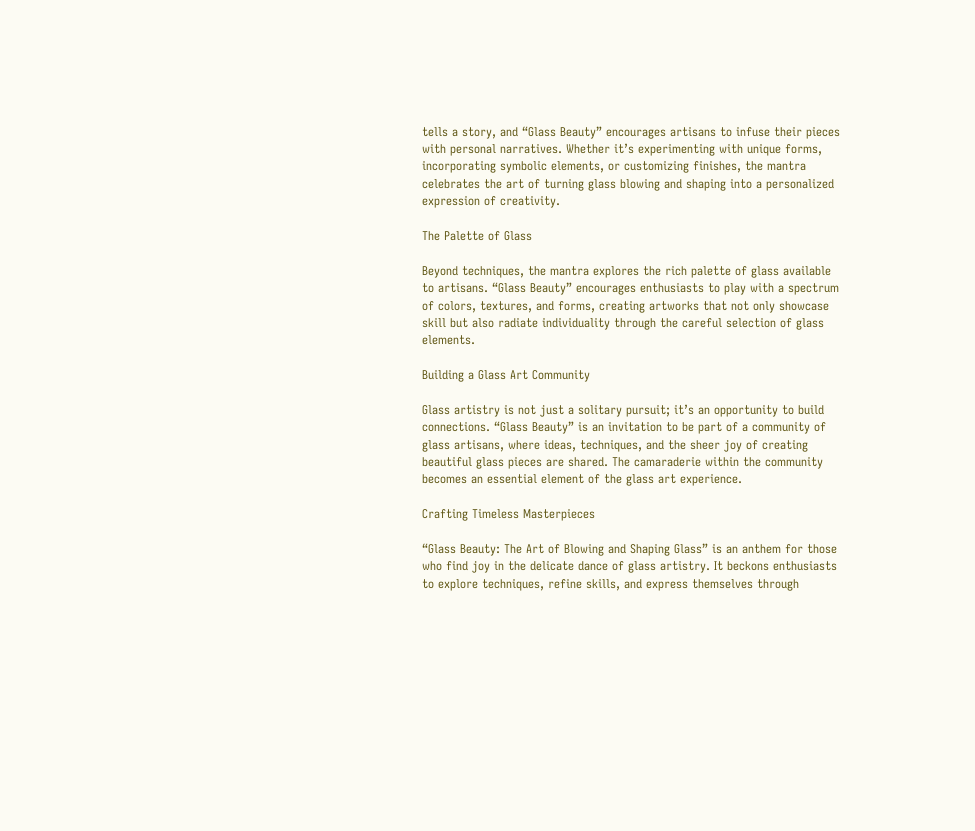tells a story, and “Glass Beauty” encourages artisans to infuse their pieces with personal narratives. Whether it’s experimenting with unique forms, incorporating symbolic elements, or customizing finishes, the mantra celebrates the art of turning glass blowing and shaping into a personalized expression of creativity.

The Palette of Glass

Beyond techniques, the mantra explores the rich palette of glass available to artisans. “Glass Beauty” encourages enthusiasts to play with a spectrum of colors, textures, and forms, creating artworks that not only showcase skill but also radiate individuality through the careful selection of glass elements.

Building a Glass Art Community

Glass artistry is not just a solitary pursuit; it’s an opportunity to build connections. “Glass Beauty” is an invitation to be part of a community of glass artisans, where ideas, techniques, and the sheer joy of creating beautiful glass pieces are shared. The camaraderie within the community becomes an essential element of the glass art experience.

Crafting Timeless Masterpieces

“Glass Beauty: The Art of Blowing and Shaping Glass” is an anthem for those who find joy in the delicate dance of glass artistry. It beckons enthusiasts to explore techniques, refine skills, and express themselves through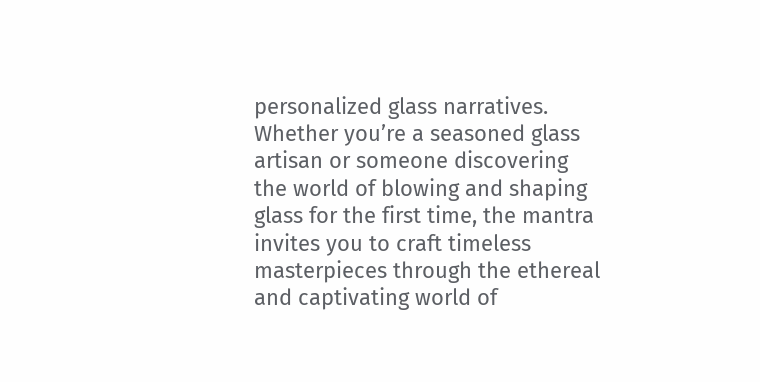personalized glass narratives. Whether you’re a seasoned glass artisan or someone discovering the world of blowing and shaping glass for the first time, the mantra invites you to craft timeless masterpieces through the ethereal and captivating world of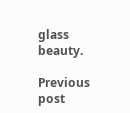glass beauty.

Previous post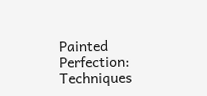Painted Perfection: Techniques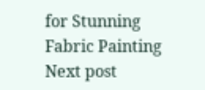for Stunning Fabric Painting
Next post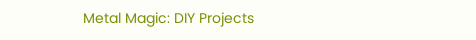Metal Magic: DIY Projects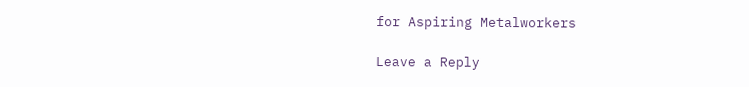for Aspiring Metalworkers

Leave a Reply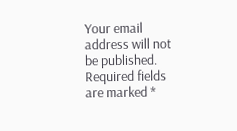Your email address will not be published. Required fields are marked *